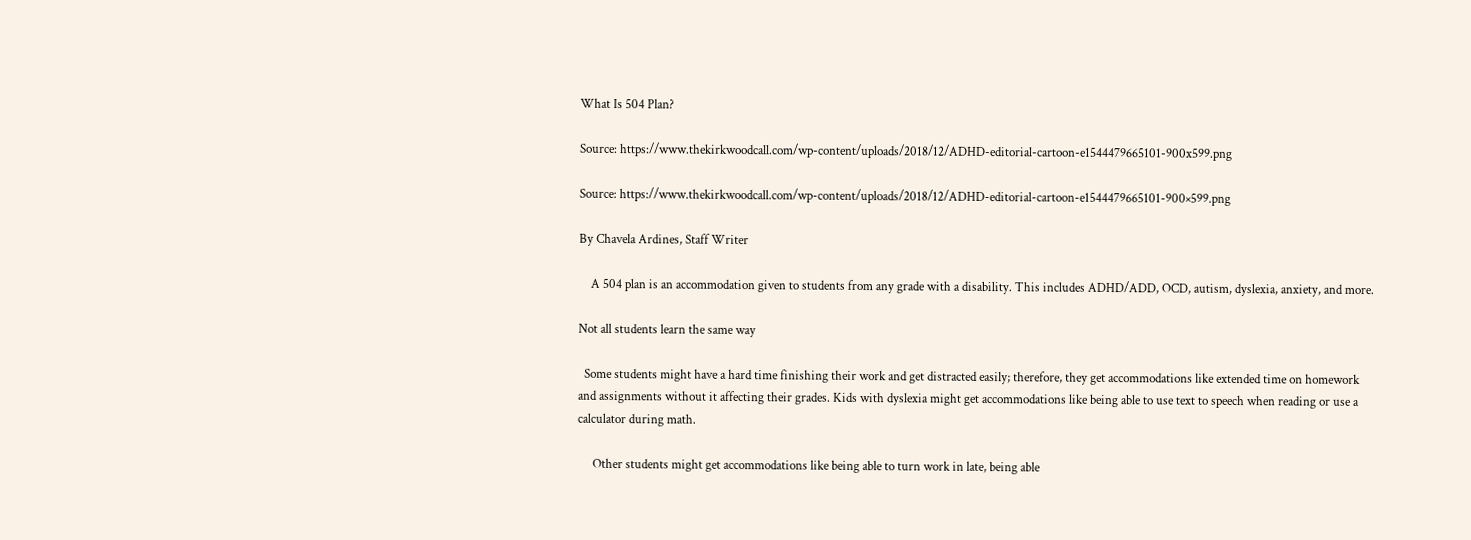What Is 504 Plan?

Source: https://www.thekirkwoodcall.com/wp-content/uploads/2018/12/ADHD-editorial-cartoon-e1544479665101-900x599.png

Source: https://www.thekirkwoodcall.com/wp-content/uploads/2018/12/ADHD-editorial-cartoon-e1544479665101-900×599.png

By Chavela Ardines, Staff Writer

    A 504 plan is an accommodation given to students from any grade with a disability. This includes ADHD/ADD, OCD, autism, dyslexia, anxiety, and more.

Not all students learn the same way

  Some students might have a hard time finishing their work and get distracted easily; therefore, they get accommodations like extended time on homework and assignments without it affecting their grades. Kids with dyslexia might get accommodations like being able to use text to speech when reading or use a calculator during math.

     Other students might get accommodations like being able to turn work in late, being able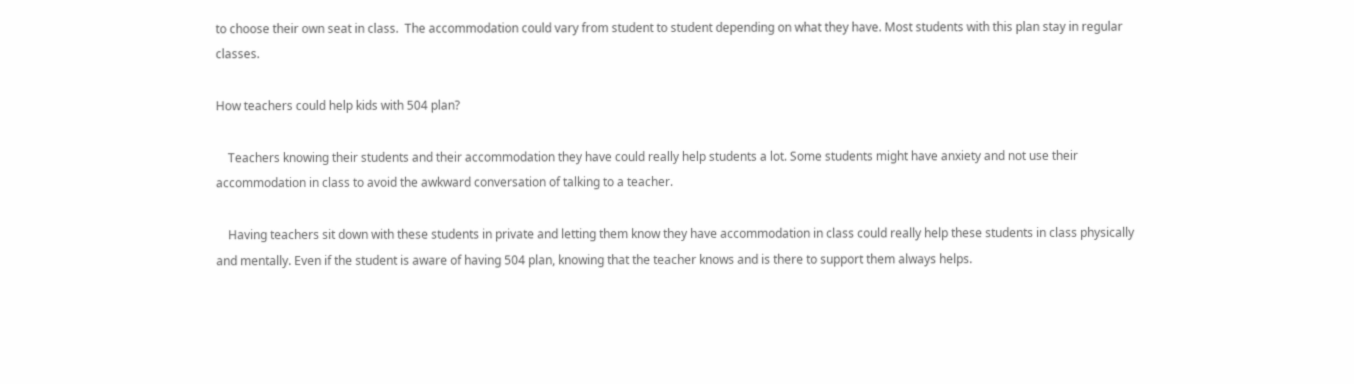to choose their own seat in class.  The accommodation could vary from student to student depending on what they have. Most students with this plan stay in regular classes.

How teachers could help kids with 504 plan?

    Teachers knowing their students and their accommodation they have could really help students a lot. Some students might have anxiety and not use their accommodation in class to avoid the awkward conversation of talking to a teacher.

    Having teachers sit down with these students in private and letting them know they have accommodation in class could really help these students in class physically and mentally. Even if the student is aware of having 504 plan, knowing that the teacher knows and is there to support them always helps.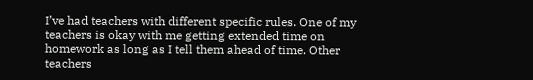I’ve had teachers with different specific rules. One of my teachers is okay with me getting extended time on homework as long as I tell them ahead of time. Other teachers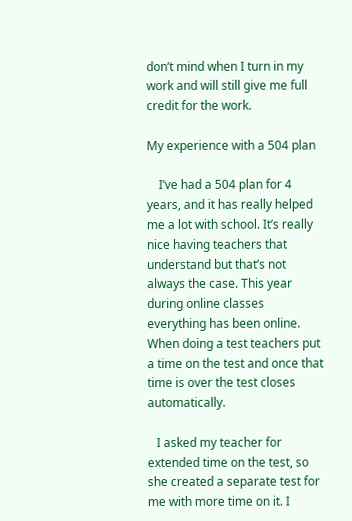don’t mind when I turn in my work and will still give me full credit for the work.

My experience with a 504 plan

    I’ve had a 504 plan for 4 years, and it has really helped me a lot with school. It’s really nice having teachers that understand but that’s not always the case. This year during online classes everything has been online. When doing a test teachers put a time on the test and once that time is over the test closes automatically.

   I asked my teacher for extended time on the test, so she created a separate test for me with more time on it. I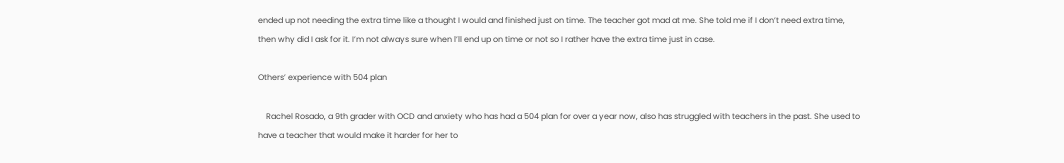ended up not needing the extra time like a thought I would and finished just on time. The teacher got mad at me. She told me if I don’t need extra time, then why did I ask for it. I’m not always sure when l’ll end up on time or not so I rather have the extra time just in case.

Others’ experience with 504 plan

    Rachel Rosado, a 9th grader with OCD and anxiety who has had a 504 plan for over a year now, also has struggled with teachers in the past. She used to have a teacher that would make it harder for her to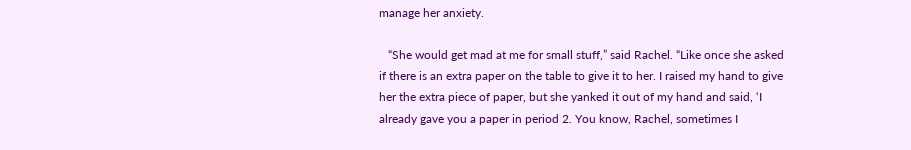manage her anxiety.

   “She would get mad at me for small stuff,” said Rachel. “Like once she asked if there is an extra paper on the table to give it to her. I raised my hand to give her the extra piece of paper, but she yanked it out of my hand and said, ‘I already gave you a paper in period 2. You know, Rachel, sometimes I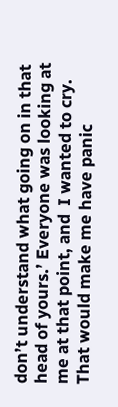don’t understand what going on in that head of yours.’ Everyone was looking at me at that point, and  I wanted to cry. That would make me have panic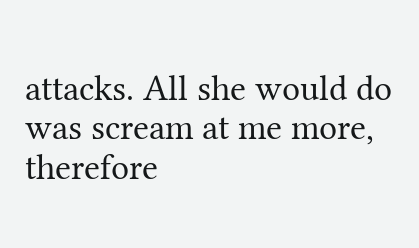attacks. All she would do was scream at me more, therefore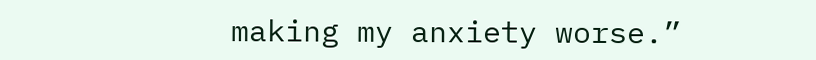making my anxiety worse.”